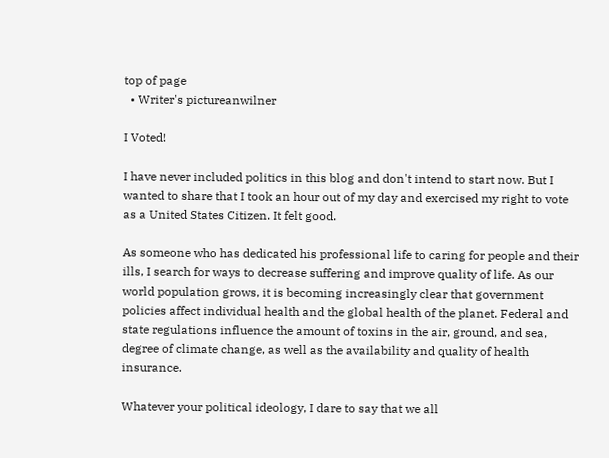top of page
  • Writer's pictureanwilner

I Voted!

I have never included politics in this blog and don't intend to start now. But I wanted to share that I took an hour out of my day and exercised my right to vote as a United States Citizen. It felt good.

As someone who has dedicated his professional life to caring for people and their ills, I search for ways to decrease suffering and improve quality of life. As our world population grows, it is becoming increasingly clear that government policies affect individual health and the global health of the planet. Federal and state regulations influence the amount of toxins in the air, ground, and sea, degree of climate change, as well as the availability and quality of health insurance.

Whatever your political ideology, I dare to say that we all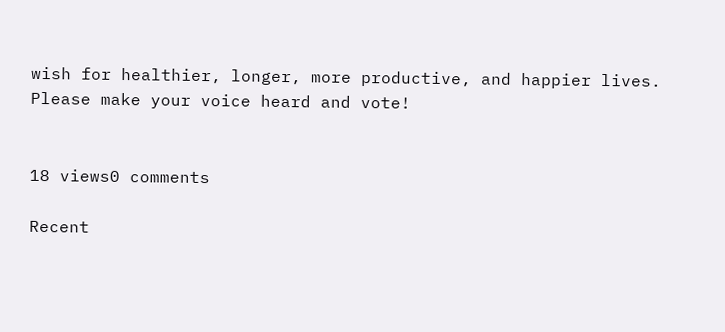wish for healthier, longer, more productive, and happier lives. Please make your voice heard and vote!


18 views0 comments

Recent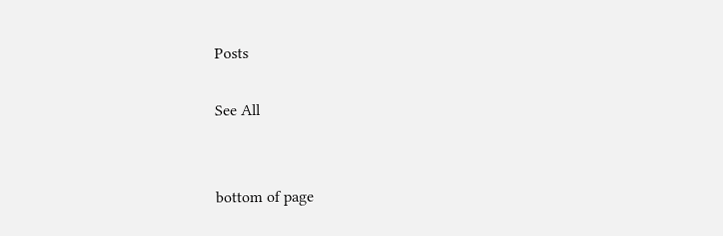Posts

See All


bottom of page